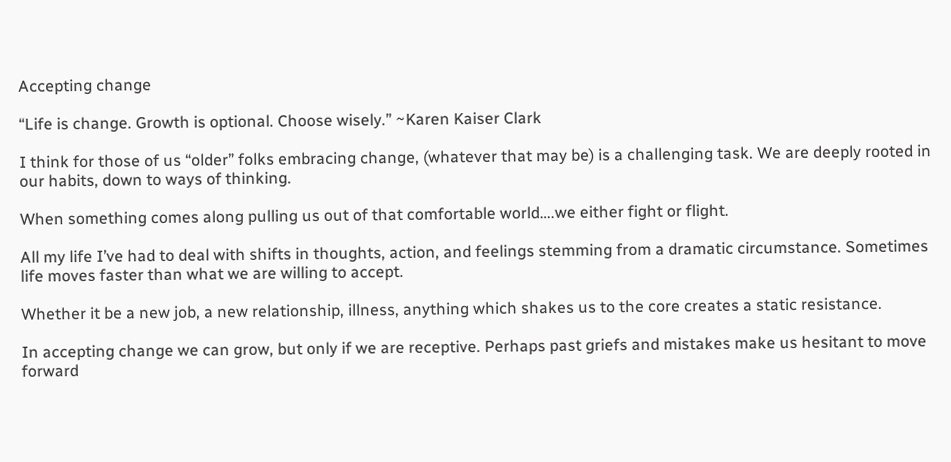Accepting change

“Life is change. Growth is optional. Choose wisely.” ~Karen Kaiser Clark

I think for those of us “older” folks embracing change, (whatever that may be) is a challenging task. We are deeply rooted in our habits, down to ways of thinking.

When something comes along pulling us out of that comfortable world….we either fight or flight.

All my life I’ve had to deal with shifts in thoughts, action, and feelings stemming from a dramatic circumstance. Sometimes life moves faster than what we are willing to accept.

Whether it be a new job, a new relationship, illness, anything which shakes us to the core creates a static resistance.

In accepting change we can grow, but only if we are receptive. Perhaps past griefs and mistakes make us hesitant to move forward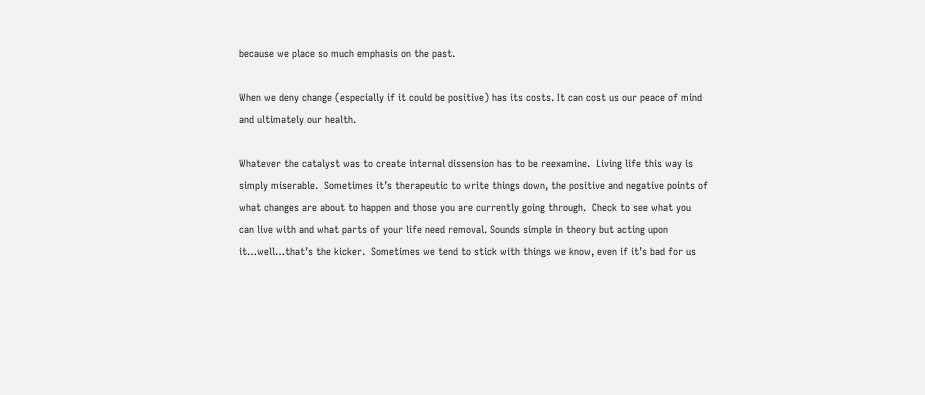because we place so much emphasis on the past.

When we deny change (especially if it could be positive) has its costs. It can cost us our peace of mind and ultimately our health.

Whatever the catalyst was to create internal dissension has to be reexamine.  Living life this way is simply miserable.  Sometimes it’s therapeutic to write things down, the positive and negative points of what changes are about to happen and those you are currently going through.  Check to see what you can live with and what parts of your life need removal. Sounds simple in theory but acting upon it…well…that’s the kicker.  Sometimes we tend to stick with things we know, even if it’s bad for us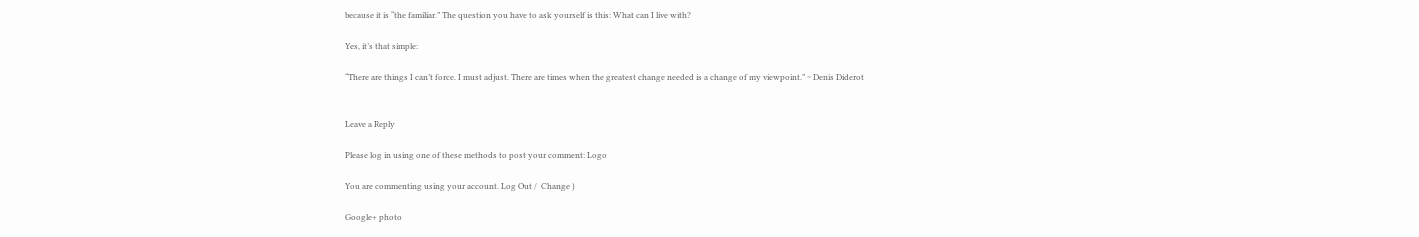because it is “the familiar.” The question you have to ask yourself is this: What can I live with?

Yes, it’s that simple:

“There are things I can’t force. I must adjust. There are times when the greatest change needed is a change of my viewpoint.” ~ Denis Diderot


Leave a Reply

Please log in using one of these methods to post your comment: Logo

You are commenting using your account. Log Out /  Change )

Google+ photo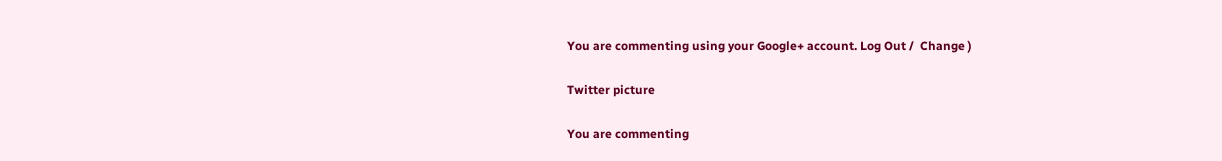You are commenting using your Google+ account. Log Out /  Change )

Twitter picture

You are commenting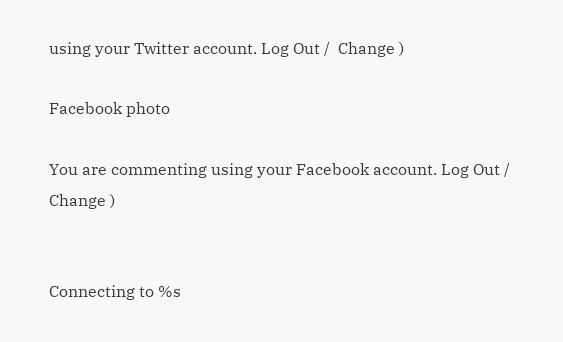using your Twitter account. Log Out /  Change )

Facebook photo

You are commenting using your Facebook account. Log Out /  Change )


Connecting to %s